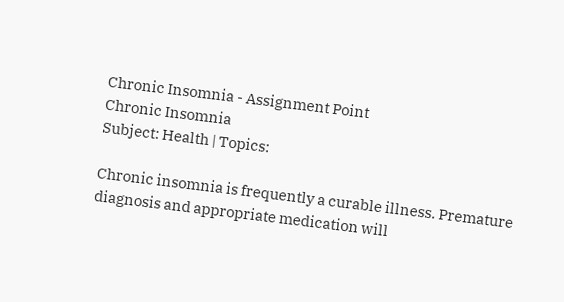Chronic Insomnia - Assignment Point
Chronic Insomnia
Subject: Health | Topics:

Chronic insomnia is frequently a curable illness. Premature diagnosis and appropriate medication will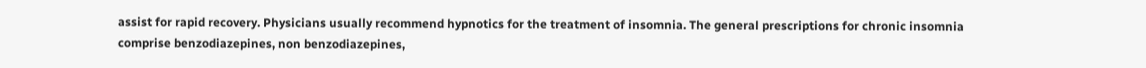assist for rapid recovery. Physicians usually recommend hypnotics for the treatment of insomnia. The general prescriptions for chronic insomnia comprise benzodiazepines, non benzodiazepines,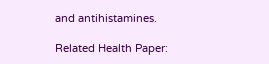and antihistamines.

Related Health Paper: